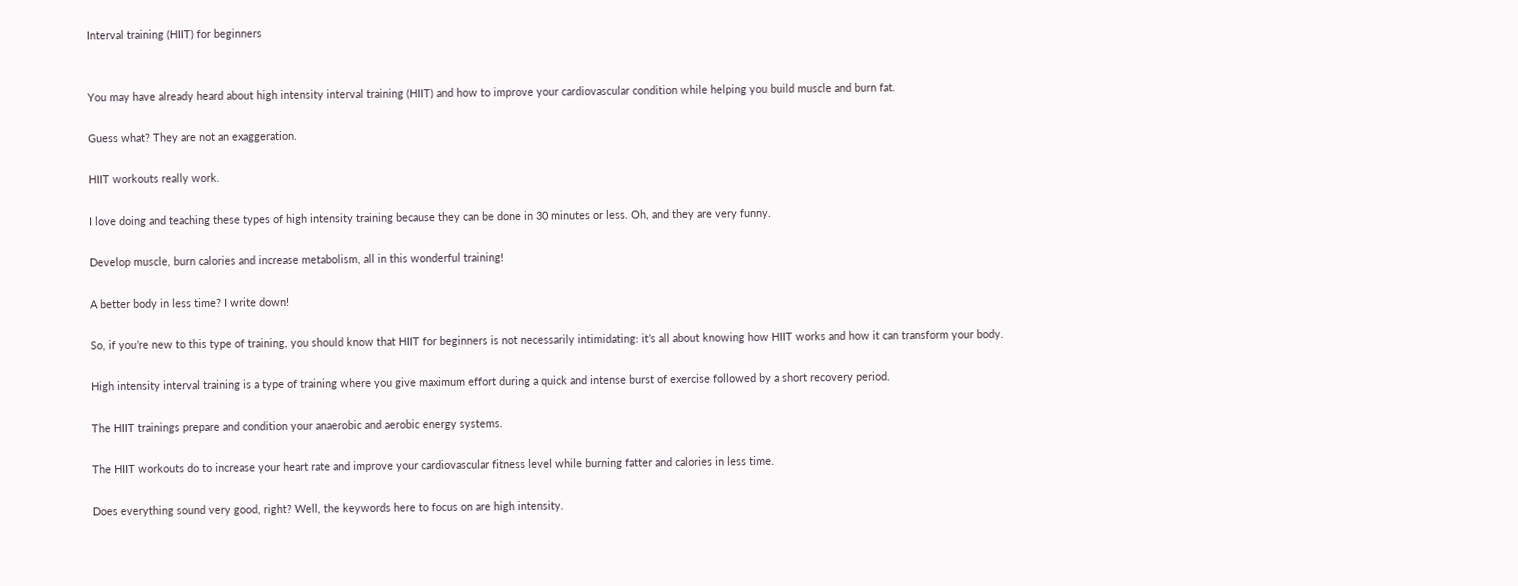Interval training (HIIT) for beginners


You may have already heard about high intensity interval training (HIIT) and how to improve your cardiovascular condition while helping you build muscle and burn fat.

Guess what? They are not an exaggeration.

HIIT workouts really work.

I love doing and teaching these types of high intensity training because they can be done in 30 minutes or less. Oh, and they are very funny.

Develop muscle, burn calories and increase metabolism, all in this wonderful training!

A better body in less time? I write down!

So, if you’re new to this type of training, you should know that HIIT for beginners is not necessarily intimidating: it’s all about knowing how HIIT works and how it can transform your body.

High intensity interval training is a type of training where you give maximum effort during a quick and intense burst of exercise followed by a short recovery period.

The HIIT trainings prepare and condition your anaerobic and aerobic energy systems.

The HIIT workouts do to increase your heart rate and improve your cardiovascular fitness level while burning fatter and calories in less time.

Does everything sound very good, right? Well, the keywords here to focus on are high intensity.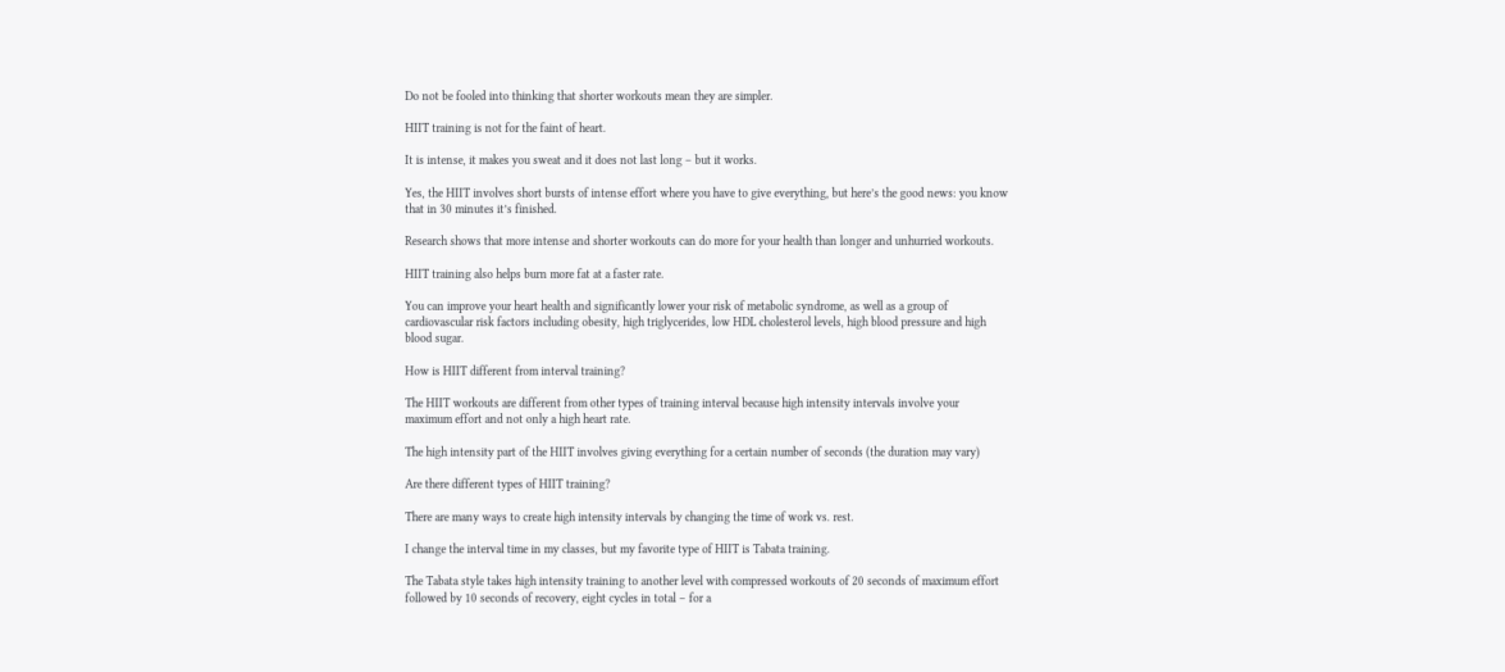Do not be fooled into thinking that shorter workouts mean they are simpler.

HIIT training is not for the faint of heart.

It is intense, it makes you sweat and it does not last long – but it works.

Yes, the HIIT involves short bursts of intense effort where you have to give everything, but here’s the good news: you know that in 30 minutes it’s finished.

Research shows that more intense and shorter workouts can do more for your health than longer and unhurried workouts.

HIIT training also helps burn more fat at a faster rate.

You can improve your heart health and significantly lower your risk of metabolic syndrome, as well as a group of cardiovascular risk factors including obesity, high triglycerides, low HDL cholesterol levels, high blood pressure and high blood sugar.

How is HIIT different from interval training?

The HIIT workouts are different from other types of training interval because high intensity intervals involve your maximum effort and not only a high heart rate.

The high intensity part of the HIIT involves giving everything for a certain number of seconds (the duration may vary)

Are there different types of HIIT training?

There are many ways to create high intensity intervals by changing the time of work vs. rest.

I change the interval time in my classes, but my favorite type of HIIT is Tabata training.

The Tabata style takes high intensity training to another level with compressed workouts of 20 seconds of maximum effort followed by 10 seconds of recovery, eight cycles in total – for a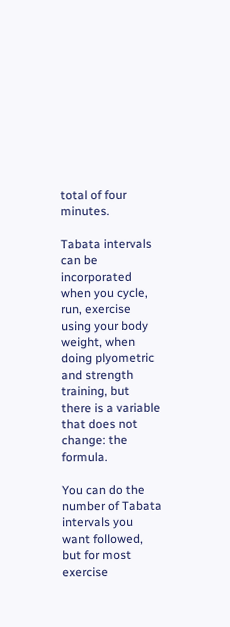total of four minutes.

Tabata intervals can be incorporated when you cycle, run, exercise using your body weight, when doing plyometric and strength training, but there is a variable that does not change: the formula.

You can do the number of Tabata intervals you want followed, but for most exercise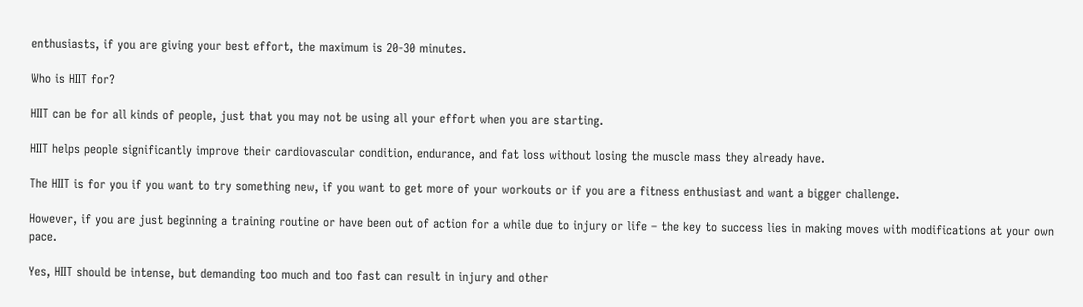enthusiasts, if you are giving your best effort, the maximum is 20-30 minutes.

Who is HIIT for?

HIIT can be for all kinds of people, just that you may not be using all your effort when you are starting.

HIIT helps people significantly improve their cardiovascular condition, endurance, and fat loss without losing the muscle mass they already have.

The HIIT is for you if you want to try something new, if you want to get more of your workouts or if you are a fitness enthusiast and want a bigger challenge.

However, if you are just beginning a training routine or have been out of action for a while due to injury or life – the key to success lies in making moves with modifications at your own pace.

Yes, HIIT should be intense, but demanding too much and too fast can result in injury and other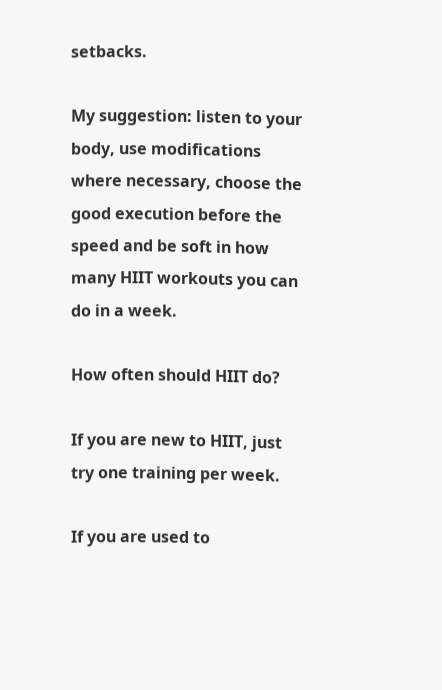setbacks.

My suggestion: listen to your body, use modifications where necessary, choose the good execution before the speed and be soft in how many HIIT workouts you can do in a week.

How often should HIIT do?

If you are new to HIIT, just try one training per week.

If you are used to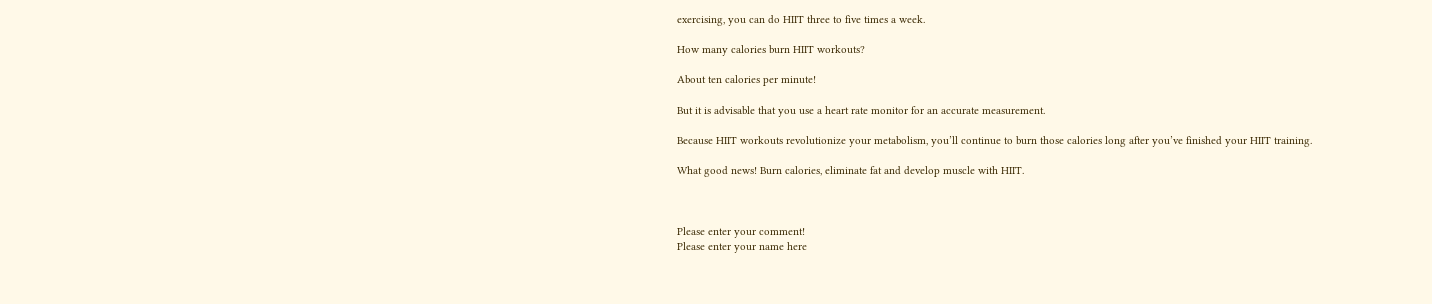exercising, you can do HIIT three to five times a week.

How many calories burn HIIT workouts?

About ten calories per minute!

But it is advisable that you use a heart rate monitor for an accurate measurement.

Because HIIT workouts revolutionize your metabolism, you’ll continue to burn those calories long after you’ve finished your HIIT training.

What good news! Burn calories, eliminate fat and develop muscle with HIIT.



Please enter your comment!
Please enter your name here